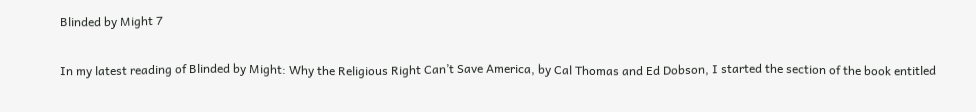Blinded by Might 7

In my latest reading of Blinded by Might: Why the Religious Right Can’t Save America, by Cal Thomas and Ed Dobson, I started the section of the book entitled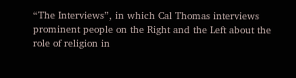“The Interviews”, in which Cal Thomas interviews prominent people on the Right and the Left about the role of religion in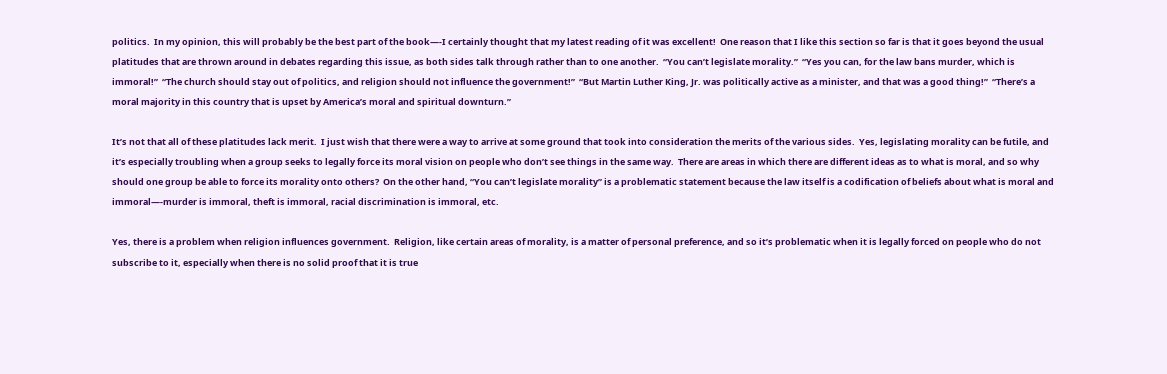politics.  In my opinion, this will probably be the best part of the book—-I certainly thought that my latest reading of it was excellent!  One reason that I like this section so far is that it goes beyond the usual platitudes that are thrown around in debates regarding this issue, as both sides talk through rather than to one another.  “You can’t legislate morality.”  “Yes you can, for the law bans murder, which is immoral!”  “The church should stay out of politics, and religion should not influence the government!”  “But Martin Luther King, Jr. was politically active as a minister, and that was a good thing!”  “There’s a moral majority in this country that is upset by America’s moral and spiritual downturn.”

It’s not that all of these platitudes lack merit.  I just wish that there were a way to arrive at some ground that took into consideration the merits of the various sides.  Yes, legislating morality can be futile, and it’s especially troubling when a group seeks to legally force its moral vision on people who don’t see things in the same way.  There are areas in which there are different ideas as to what is moral, and so why should one group be able to force its morality onto others?  On the other hand, “You can’t legislate morality” is a problematic statement because the law itself is a codification of beliefs about what is moral and immoral—-murder is immoral, theft is immoral, racial discrimination is immoral, etc.

Yes, there is a problem when religion influences government.  Religion, like certain areas of morality, is a matter of personal preference, and so it’s problematic when it is legally forced on people who do not subscribe to it, especially when there is no solid proof that it is true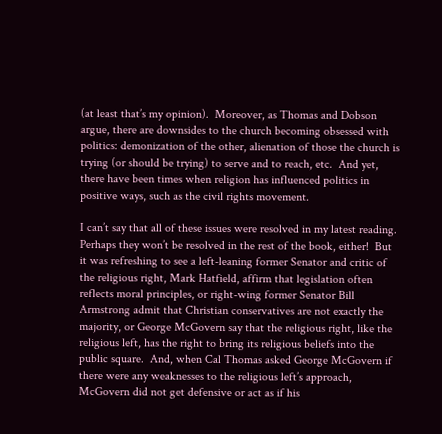(at least that’s my opinion).  Moreover, as Thomas and Dobson argue, there are downsides to the church becoming obsessed with politics: demonization of the other, alienation of those the church is trying (or should be trying) to serve and to reach, etc.  And yet, there have been times when religion has influenced politics in positive ways, such as the civil rights movement.

I can’t say that all of these issues were resolved in my latest reading.  Perhaps they won’t be resolved in the rest of the book, either!  But it was refreshing to see a left-leaning former Senator and critic of the religious right, Mark Hatfield, affirm that legislation often reflects moral principles, or right-wing former Senator Bill Armstrong admit that Christian conservatives are not exactly the majority, or George McGovern say that the religious right, like the religious left, has the right to bring its religious beliefs into the public square.  And, when Cal Thomas asked George McGovern if there were any weaknesses to the religious left’s approach, McGovern did not get defensive or act as if his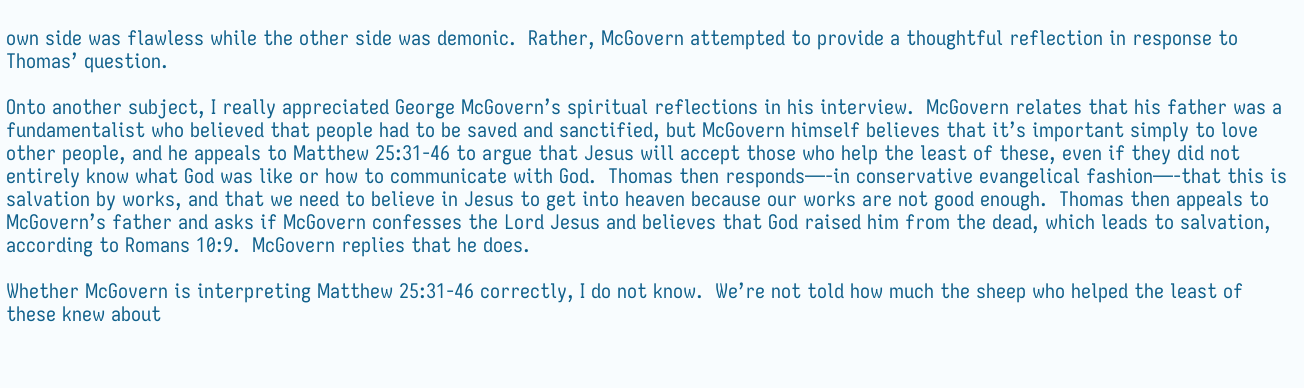own side was flawless while the other side was demonic.  Rather, McGovern attempted to provide a thoughtful reflection in response to Thomas’ question.

Onto another subject, I really appreciated George McGovern’s spiritual reflections in his interview.  McGovern relates that his father was a fundamentalist who believed that people had to be saved and sanctified, but McGovern himself believes that it’s important simply to love other people, and he appeals to Matthew 25:31-46 to argue that Jesus will accept those who help the least of these, even if they did not entirely know what God was like or how to communicate with God.  Thomas then responds—-in conservative evangelical fashion—-that this is salvation by works, and that we need to believe in Jesus to get into heaven because our works are not good enough.  Thomas then appeals to McGovern’s father and asks if McGovern confesses the Lord Jesus and believes that God raised him from the dead, which leads to salvation, according to Romans 10:9.  McGovern replies that he does.

Whether McGovern is interpreting Matthew 25:31-46 correctly, I do not know.  We’re not told how much the sheep who helped the least of these knew about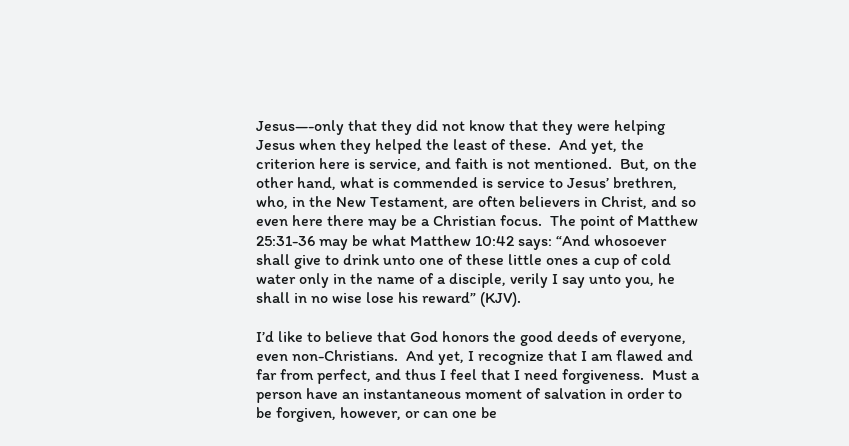Jesus—-only that they did not know that they were helping Jesus when they helped the least of these.  And yet, the criterion here is service, and faith is not mentioned.  But, on the other hand, what is commended is service to Jesus’ brethren, who, in the New Testament, are often believers in Christ, and so even here there may be a Christian focus.  The point of Matthew 25:31-36 may be what Matthew 10:42 says: “And whosoever shall give to drink unto one of these little ones a cup of cold water only in the name of a disciple, verily I say unto you, he shall in no wise lose his reward” (KJV).

I’d like to believe that God honors the good deeds of everyone, even non-Christians.  And yet, I recognize that I am flawed and far from perfect, and thus I feel that I need forgiveness.  Must a person have an instantaneous moment of salvation in order to be forgiven, however, or can one be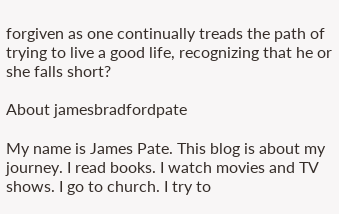forgiven as one continually treads the path of trying to live a good life, recognizing that he or she falls short?

About jamesbradfordpate

My name is James Pate. This blog is about my journey. I read books. I watch movies and TV shows. I go to church. I try to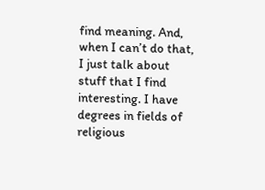find meaning. And, when I can’t do that, I just talk about stuff that I find interesting. I have degrees in fields of religious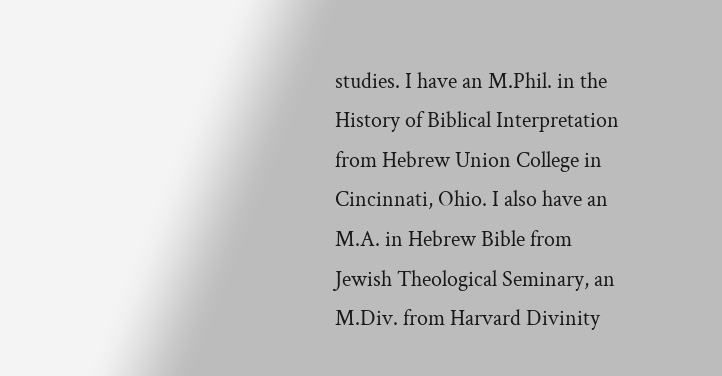studies. I have an M.Phil. in the History of Biblical Interpretation from Hebrew Union College in Cincinnati, Ohio. I also have an M.A. in Hebrew Bible from Jewish Theological Seminary, an M.Div. from Harvard Divinity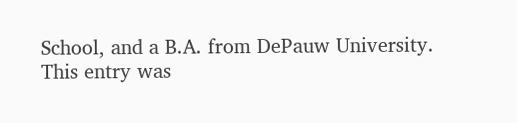School, and a B.A. from DePauw University.
This entry was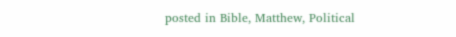posted in Bible, Matthew, Political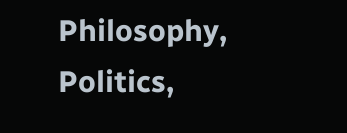Philosophy, Politics,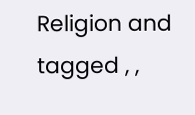Religion and tagged , ,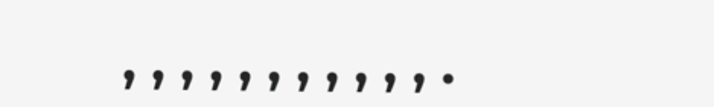, , , , , , , , , , , .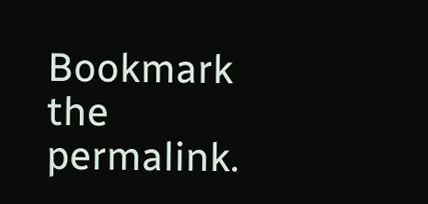Bookmark the permalink.